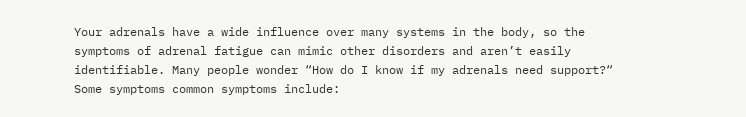Your adrenals have a wide influence over many systems in the body, so the symptoms of adrenal fatigue can mimic other disorders and aren’t easily identifiable. Many people wonder “How do I know if my adrenals need support?“ Some symptoms common symptoms include: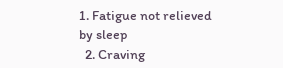1. Fatigue not relieved by sleep
  2. Craving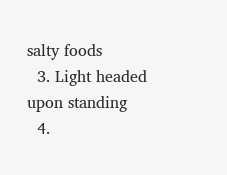salty foods
  3. Light headed upon standing
  4.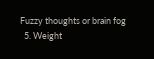Fuzzy thoughts or brain fog
  5. Weight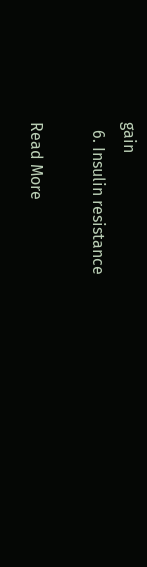gain
  6. Insulin resistance

Read More